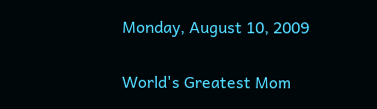Monday, August 10, 2009

World's Greatest Mom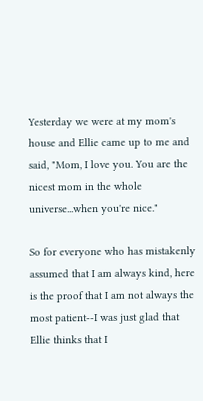Yesterday we were at my mom's house and Ellie came up to me and said, "Mom, I love you. You are the nicest mom in the whole universe...when you're nice."

So for everyone who has mistakenly assumed that I am always kind, here is the proof that I am not always the most patient--I was just glad that Ellie thinks that I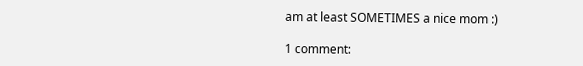am at least SOMETIMES a nice mom :)

1 comment: